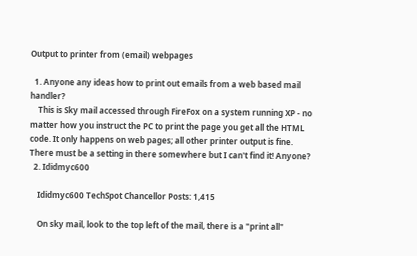Output to printer from (email) webpages

  1. Anyone any ideas how to print out emails from a web based mail handler?
    This is Sky mail accessed through FireFox on a system running XP - no matter how you instruct the PC to print the page you get all the HTML code. It only happens on web pages; all other printer output is fine. There must be a setting in there somewhere but I can't find it! Anyone?
  2. Ididmyc600

    Ididmyc600 TechSpot Chancellor Posts: 1,415

    On sky mail, look to the top left of the mail, there is a "print all"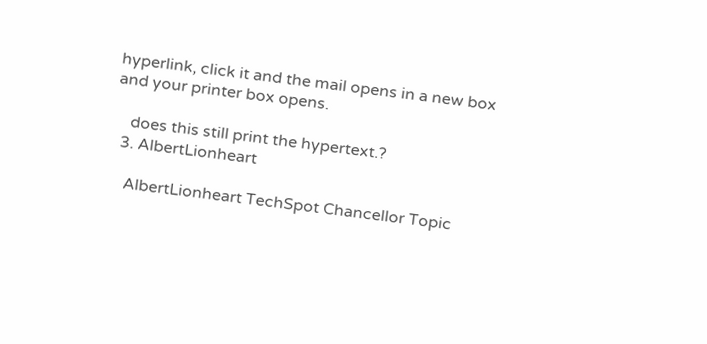hyperlink, click it and the mail opens in a new box and your printer box opens.

    does this still print the hypertext.?
  3. AlbertLionheart

    AlbertLionheart TechSpot Chancellor Topic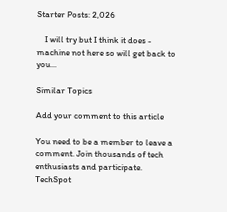Starter Posts: 2,026

    I will try but I think it does - machine not here so will get back to you...

Similar Topics

Add your comment to this article

You need to be a member to leave a comment. Join thousands of tech enthusiasts and participate.
TechSpot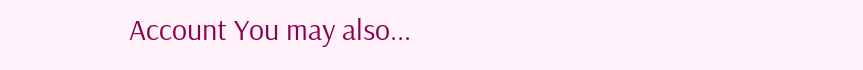Account You may also...